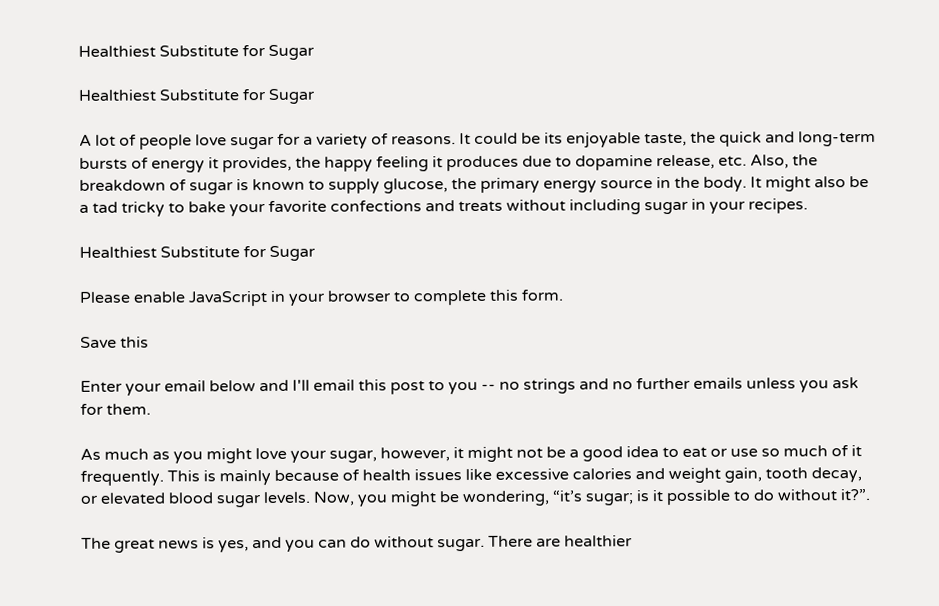Healthiest Substitute for Sugar

Healthiest Substitute for Sugar

A lot of people love sugar for a variety of reasons. It could be its enjoyable taste, the quick and long-term bursts of energy it provides, the happy feeling it produces due to dopamine release, etc. Also, the breakdown of sugar is known to supply glucose, the primary energy source in the body. It might also be a tad tricky to bake your favorite confections and treats without including sugar in your recipes.

Healthiest Substitute for Sugar

Please enable JavaScript in your browser to complete this form.

Save this

Enter your email below and I'll email this post to you -- no strings and no further emails unless you ask for them.

As much as you might love your sugar, however, it might not be a good idea to eat or use so much of it frequently. This is mainly because of health issues like excessive calories and weight gain, tooth decay, or elevated blood sugar levels. Now, you might be wondering, “it’s sugar; is it possible to do without it?”.

The great news is yes, and you can do without sugar. There are healthier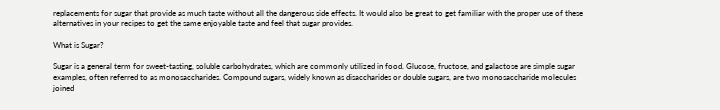replacements for sugar that provide as much taste without all the dangerous side effects. It would also be great to get familiar with the proper use of these alternatives in your recipes to get the same enjoyable taste and feel that sugar provides.

What is Sugar?

Sugar is a general term for sweet-tasting, soluble carbohydrates, which are commonly utilized in food. Glucose, fructose, and galactose are simple sugar examples, often referred to as monosaccharides. Compound sugars, widely known as disaccharides or double sugars, are two monosaccharide molecules joined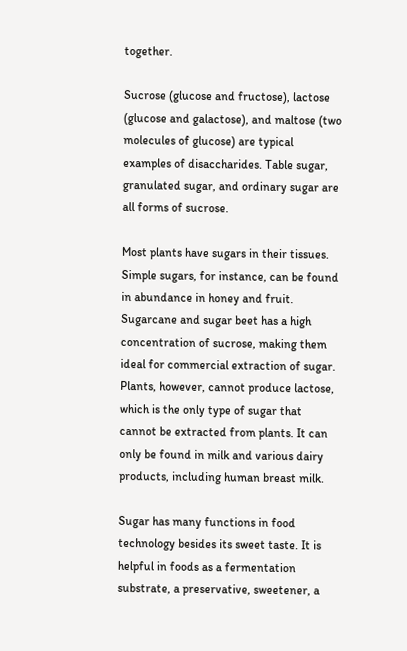together.

Sucrose (glucose and fructose), lactose (glucose and galactose), and maltose (two molecules of glucose) are typical examples of disaccharides. Table sugar, granulated sugar, and ordinary sugar are all forms of sucrose.

Most plants have sugars in their tissues. Simple sugars, for instance, can be found in abundance in honey and fruit. Sugarcane and sugar beet has a high concentration of sucrose, making them ideal for commercial extraction of sugar. Plants, however, cannot produce lactose, which is the only type of sugar that cannot be extracted from plants. It can only be found in milk and various dairy products, including human breast milk.

Sugar has many functions in food technology besides its sweet taste. It is helpful in foods as a fermentation substrate, a preservative, sweetener, a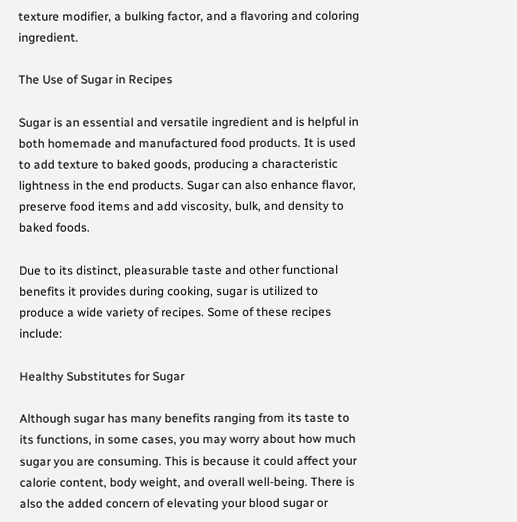texture modifier, a bulking factor, and a flavoring and coloring ingredient.

The Use of Sugar in Recipes

Sugar is an essential and versatile ingredient and is helpful in both homemade and manufactured food products. It is used to add texture to baked goods, producing a characteristic lightness in the end products. Sugar can also enhance flavor, preserve food items and add viscosity, bulk, and density to baked foods.

Due to its distinct, pleasurable taste and other functional benefits it provides during cooking, sugar is utilized to produce a wide variety of recipes. Some of these recipes include:

Healthy Substitutes for Sugar

Although sugar has many benefits ranging from its taste to its functions, in some cases, you may worry about how much sugar you are consuming. This is because it could affect your calorie content, body weight, and overall well-being. There is also the added concern of elevating your blood sugar or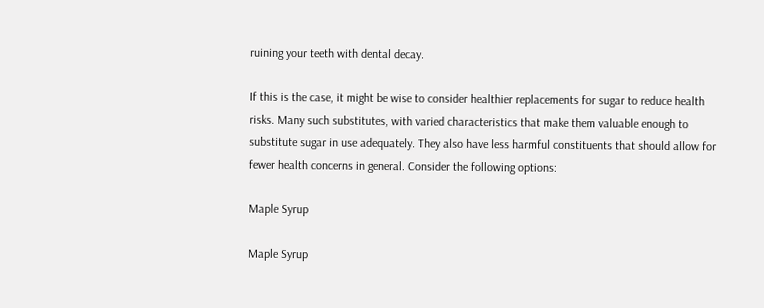ruining your teeth with dental decay.

If this is the case, it might be wise to consider healthier replacements for sugar to reduce health risks. Many such substitutes, with varied characteristics that make them valuable enough to substitute sugar in use adequately. They also have less harmful constituents that should allow for fewer health concerns in general. Consider the following options:

Maple Syrup

Maple Syrup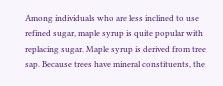Among individuals who are less inclined to use refined sugar, maple syrup is quite popular with replacing sugar. Maple syrup is derived from tree sap. Because trees have mineral constituents, the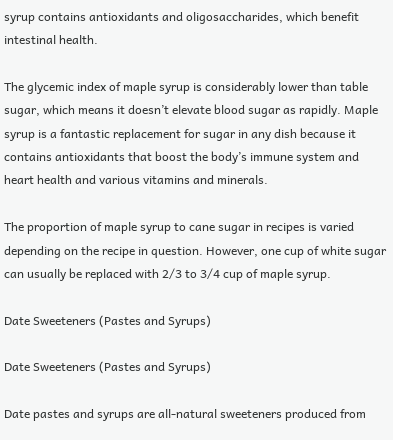syrup contains antioxidants and oligosaccharides, which benefit intestinal health.

The glycemic index of maple syrup is considerably lower than table sugar, which means it doesn’t elevate blood sugar as rapidly. Maple syrup is a fantastic replacement for sugar in any dish because it contains antioxidants that boost the body’s immune system and heart health and various vitamins and minerals.

The proportion of maple syrup to cane sugar in recipes is varied depending on the recipe in question. However, one cup of white sugar can usually be replaced with 2/3 to 3/4 cup of maple syrup.

Date Sweeteners (Pastes and Syrups)

Date Sweeteners (Pastes and Syrups)

Date pastes and syrups are all-natural sweeteners produced from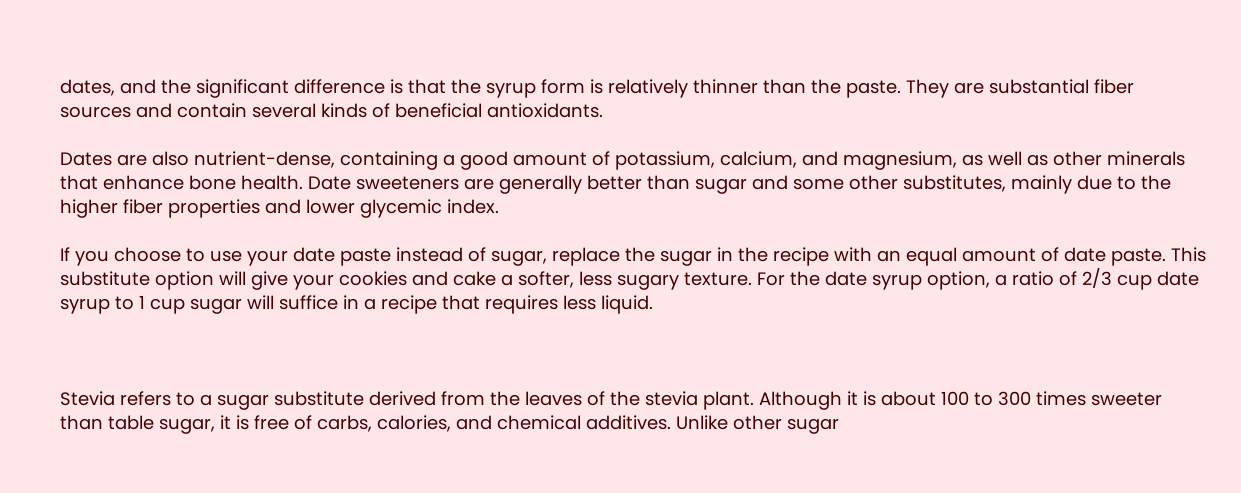dates, and the significant difference is that the syrup form is relatively thinner than the paste. They are substantial fiber sources and contain several kinds of beneficial antioxidants.

Dates are also nutrient-dense, containing a good amount of potassium, calcium, and magnesium, as well as other minerals that enhance bone health. Date sweeteners are generally better than sugar and some other substitutes, mainly due to the higher fiber properties and lower glycemic index.

If you choose to use your date paste instead of sugar, replace the sugar in the recipe with an equal amount of date paste. This substitute option will give your cookies and cake a softer, less sugary texture. For the date syrup option, a ratio of 2/3 cup date syrup to 1 cup sugar will suffice in a recipe that requires less liquid.



Stevia refers to a sugar substitute derived from the leaves of the stevia plant. Although it is about 100 to 300 times sweeter than table sugar, it is free of carbs, calories, and chemical additives. Unlike other sugar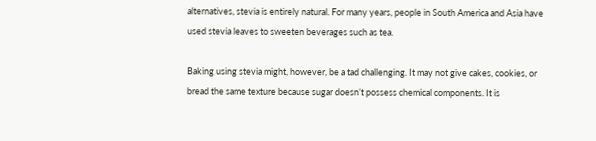alternatives, stevia is entirely natural. For many years, people in South America and Asia have used stevia leaves to sweeten beverages such as tea.

Baking using stevia might, however, be a tad challenging. It may not give cakes, cookies, or bread the same texture because sugar doesn’t possess chemical components. It is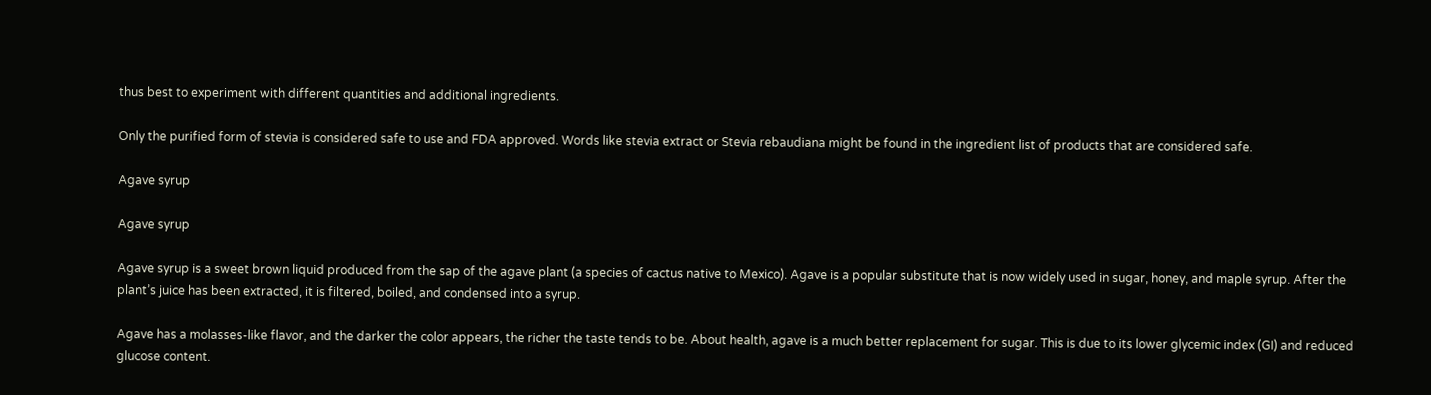thus best to experiment with different quantities and additional ingredients.

Only the purified form of stevia is considered safe to use and FDA approved. Words like stevia extract or Stevia rebaudiana might be found in the ingredient list of products that are considered safe.

Agave syrup

Agave syrup

Agave syrup is a sweet brown liquid produced from the sap of the agave plant (a species of cactus native to Mexico). Agave is a popular substitute that is now widely used in sugar, honey, and maple syrup. After the plant’s juice has been extracted, it is filtered, boiled, and condensed into a syrup.

Agave has a molasses-like flavor, and the darker the color appears, the richer the taste tends to be. About health, agave is a much better replacement for sugar. This is due to its lower glycemic index (GI) and reduced glucose content.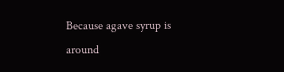Because agave syrup is around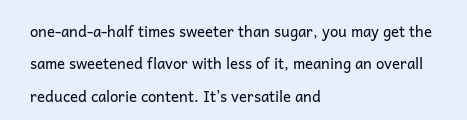one-and-a-half times sweeter than sugar, you may get the same sweetened flavor with less of it, meaning an overall reduced calorie content. It’s versatile and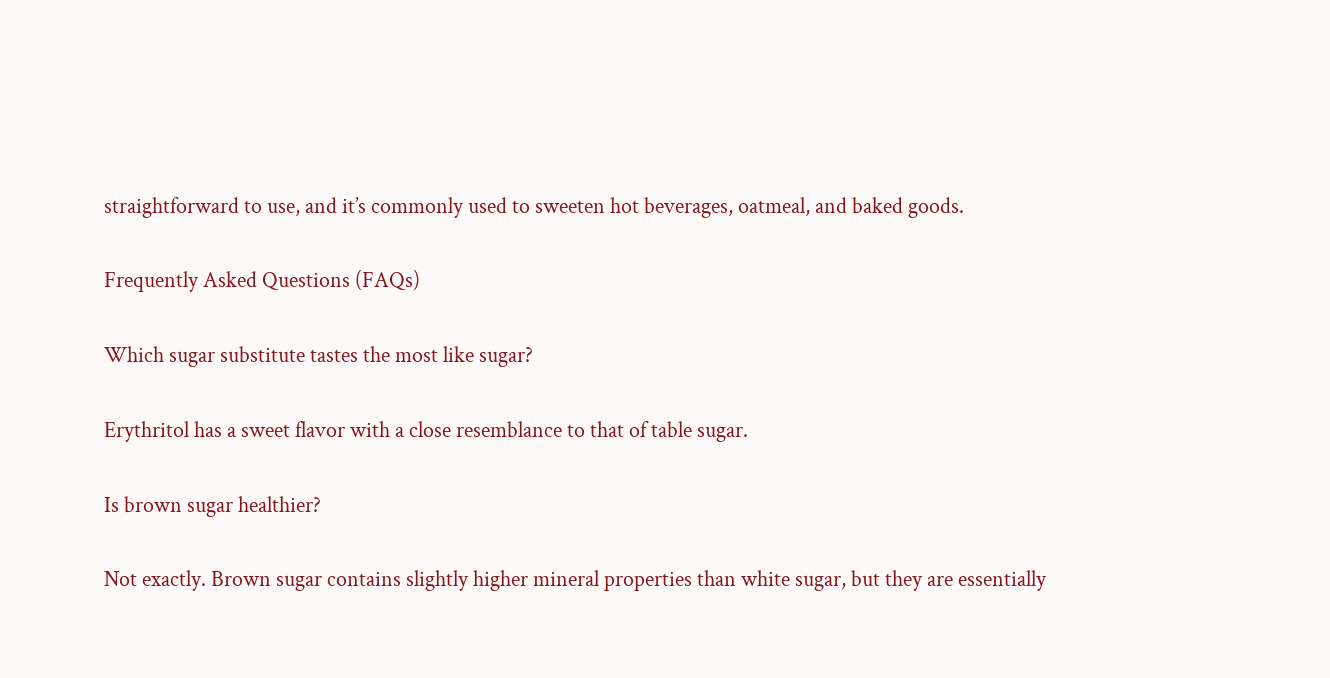straightforward to use, and it’s commonly used to sweeten hot beverages, oatmeal, and baked goods.

Frequently Asked Questions (FAQs)

Which sugar substitute tastes the most like sugar?

Erythritol has a sweet flavor with a close resemblance to that of table sugar.

Is brown sugar healthier?

Not exactly. Brown sugar contains slightly higher mineral properties than white sugar, but they are essentially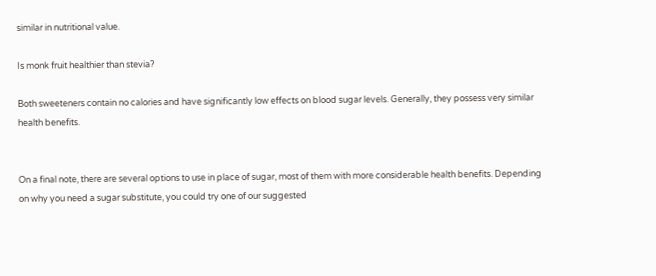similar in nutritional value.

Is monk fruit healthier than stevia?

Both sweeteners contain no calories and have significantly low effects on blood sugar levels. Generally, they possess very similar health benefits.


On a final note, there are several options to use in place of sugar, most of them with more considerable health benefits. Depending on why you need a sugar substitute, you could try one of our suggested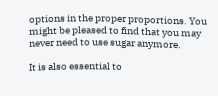options in the proper proportions. You might be pleased to find that you may never need to use sugar anymore.

It is also essential to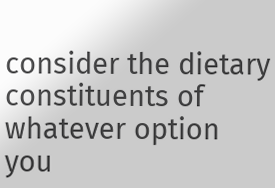consider the dietary constituents of whatever option you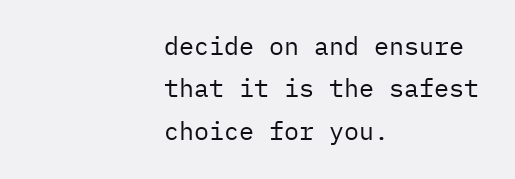decide on and ensure that it is the safest choice for you.